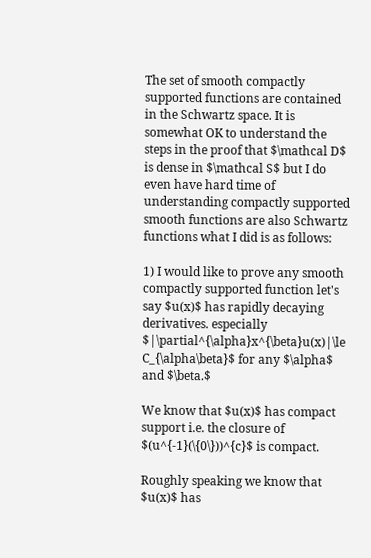The set of smooth compactly supported functions are contained in the Schwartz space. It is somewhat OK to understand the steps in the proof that $\mathcal D$ is dense in $\mathcal S$ but I do even have hard time of understanding compactly supported smooth functions are also Schwartz functions what I did is as follows:

1) I would like to prove any smooth compactly supported function let's say $u(x)$ has rapidly decaying derivatives. especially $|\partial^{\alpha}x^{\beta}u(x)|\le C_{\alpha\beta}$ for any $\alpha$ and $\beta.$

We know that $u(x)$ has compact support i.e. the closure of $(u^{-1}(\{0\}))^{c}$ is compact.

Roughly speaking we know that $u(x)$ has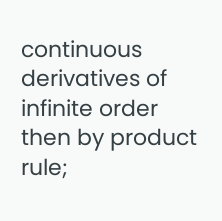continuous derivatives of infinite order then by product rule;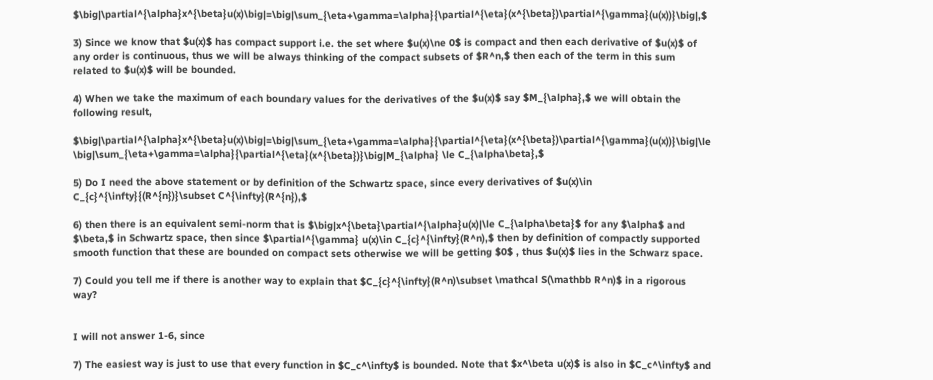$\big|\partial^{\alpha}x^{\beta}u(x)\big|=\big|\sum_{\eta+\gamma=\alpha}{\partial^{\eta}(x^{\beta})\partial^{\gamma}(u(x))}\big|,$

3) Since we know that $u(x)$ has compact support i.e. the set where $u(x)\ne 0$ is compact and then each derivative of $u(x)$ of any order is continuous, thus we will be always thinking of the compact subsets of $R^n,$ then each of the term in this sum related to $u(x)$ will be bounded.

4) When we take the maximum of each boundary values for the derivatives of the $u(x)$ say $M_{\alpha},$ we will obtain the following result,

$\big|\partial^{\alpha}x^{\beta}u(x)\big|=\big|\sum_{\eta+\gamma=\alpha}{\partial^{\eta}(x^{\beta})\partial^{\gamma}(u(x))}\big|\le \big|\sum_{\eta+\gamma=\alpha}{\partial^{\eta}(x^{\beta})}\big|M_{\alpha} \le C_{\alpha\beta},$

5) Do I need the above statement or by definition of the Schwartz space, since every derivatives of $u(x)\in C_{c}^{\infty}{(R^{n})}\subset C^{\infty}(R^{n}),$

6) then there is an equivalent semi-norm that is $\big|x^{\beta}\partial^{\alpha}u(x)|\le C_{\alpha\beta}$ for any $\alpha$ and $\beta,$ in Schwartz space, then since $\partial^{\gamma} u(x)\in C_{c}^{\infty}(R^n),$ then by definition of compactly supported smooth function that these are bounded on compact sets otherwise we will be getting $0$ , thus $u(x)$ lies in the Schwarz space.

7) Could you tell me if there is another way to explain that $C_{c}^{\infty}(R^n)\subset \mathcal S(\mathbb R^n)$ in a rigorous way?


I will not answer 1-6, since

7) The easiest way is just to use that every function in $C_c^\infty$ is bounded. Note that $x^\beta u(x)$ is also in $C_c^\infty$ and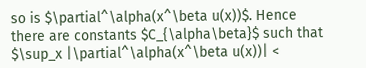so is $\partial^\alpha(x^\beta u(x))$. Hence there are constants $C_{\alpha\beta}$ such that $\sup_x |\partial^\alpha(x^\beta u(x))| <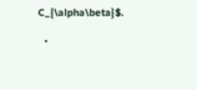C_{\alpha\beta}$.

  •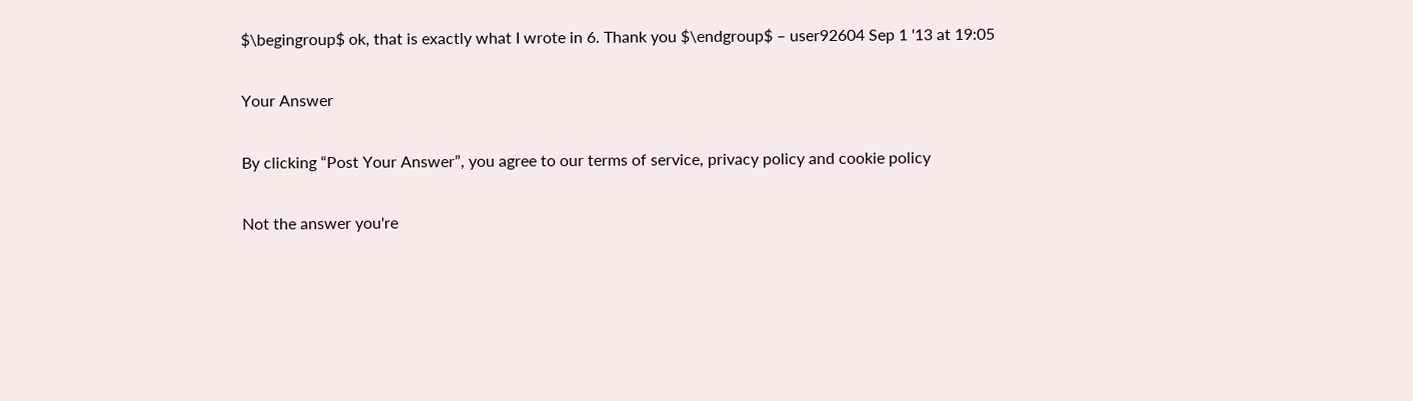$\begingroup$ ok, that is exactly what I wrote in 6. Thank you $\endgroup$ – user92604 Sep 1 '13 at 19:05

Your Answer

By clicking “Post Your Answer”, you agree to our terms of service, privacy policy and cookie policy

Not the answer you're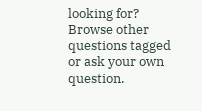looking for? Browse other questions tagged or ask your own question.